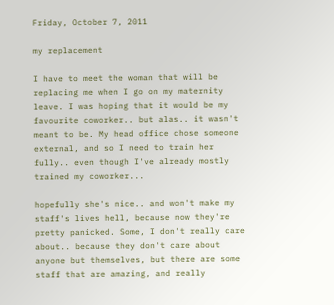Friday, October 7, 2011

my replacement

I have to meet the woman that will be replacing me when I go on my maternity leave. I was hoping that it would be my favourite coworker.. but alas.. it wasn't meant to be. My head office chose someone external, and so I need to train her fully.. even though I've already mostly trained my coworker...

hopefully she's nice.. and won't make my staff's lives hell, because now they're pretty panicked. Some, I don't really care about.. because they don't care about anyone but themselves, but there are some staff that are amazing, and really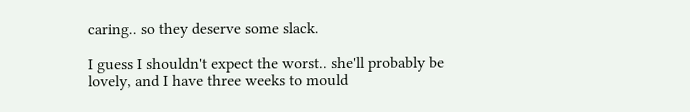caring.. so they deserve some slack.

I guess I shouldn't expect the worst.. she'll probably be lovely, and I have three weeks to mould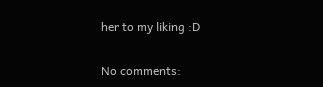her to my liking :D

No comments: